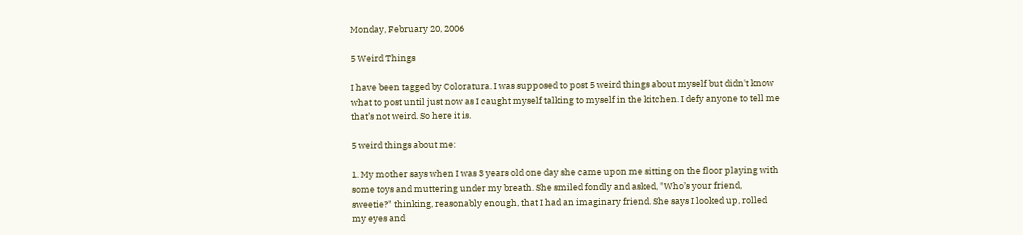Monday, February 20, 2006

5 Weird Things

I have been tagged by Coloratura. I was supposed to post 5 weird things about myself but didn't know what to post until just now as I caught myself talking to myself in the kitchen. I defy anyone to tell me that’s not weird. So here it is.

5 weird things about me:

1. My mother says when I was 3 years old one day she came upon me sitting on the floor playing with some toys and muttering under my breath. She smiled fondly and asked, "Who’s your friend, sweetie?" thinking, reasonably enough, that I had an imaginary friend. She says I looked up, rolled my eyes and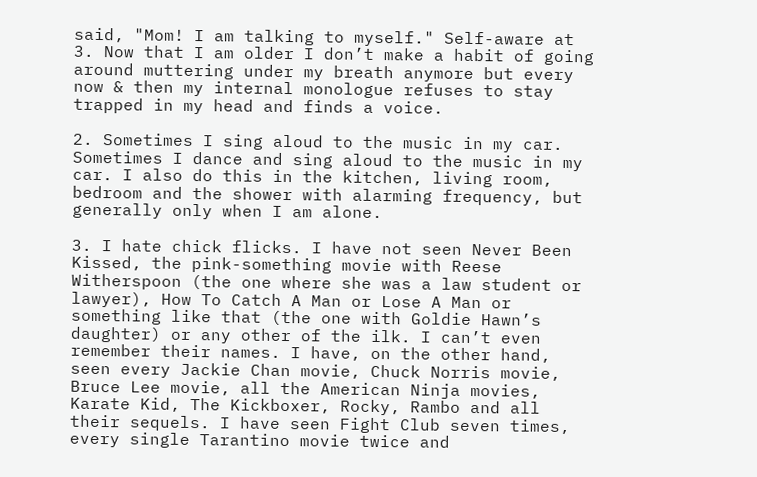said, "Mom! I am talking to myself." Self-aware at 3. Now that I am older I don’t make a habit of going around muttering under my breath anymore but every now & then my internal monologue refuses to stay trapped in my head and finds a voice.

2. Sometimes I sing aloud to the music in my car. Sometimes I dance and sing aloud to the music in my car. I also do this in the kitchen, living room, bedroom and the shower with alarming frequency, but generally only when I am alone.

3. I hate chick flicks. I have not seen Never Been Kissed, the pink-something movie with Reese Witherspoon (the one where she was a law student or lawyer), How To Catch A Man or Lose A Man or something like that (the one with Goldie Hawn’s daughter) or any other of the ilk. I can’t even remember their names. I have, on the other hand, seen every Jackie Chan movie, Chuck Norris movie, Bruce Lee movie, all the American Ninja movies, Karate Kid, The Kickboxer, Rocky, Rambo and all their sequels. I have seen Fight Club seven times, every single Tarantino movie twice and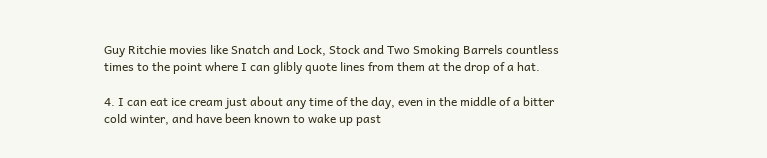Guy Ritchie movies like Snatch and Lock, Stock and Two Smoking Barrels countless times to the point where I can glibly quote lines from them at the drop of a hat.

4. I can eat ice cream just about any time of the day, even in the middle of a bitter cold winter, and have been known to wake up past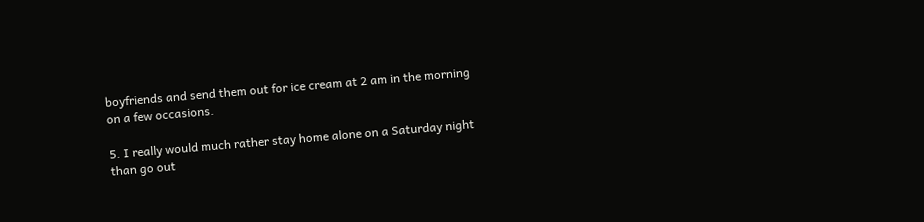boyfriends and send them out for ice cream at 2 am in the morning on a few occasions.

5. I really would much rather stay home alone on a Saturday night than go out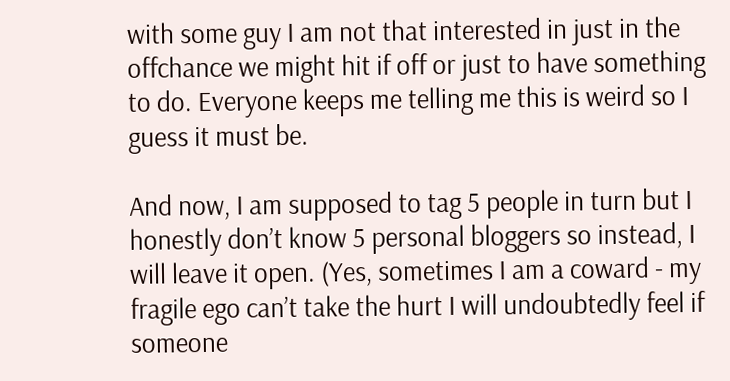with some guy I am not that interested in just in the offchance we might hit if off or just to have something to do. Everyone keeps me telling me this is weird so I guess it must be.

And now, I am supposed to tag 5 people in turn but I honestly don’t know 5 personal bloggers so instead, I will leave it open. (Yes, sometimes I am a coward - my fragile ego can’t take the hurt I will undoubtedly feel if someone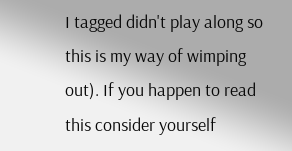I tagged didn't play along so this is my way of wimping out). If you happen to read this consider yourself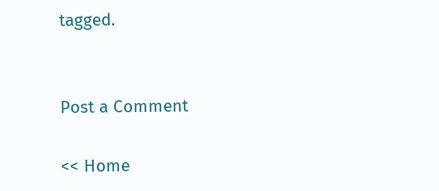tagged.


Post a Comment

<< Home